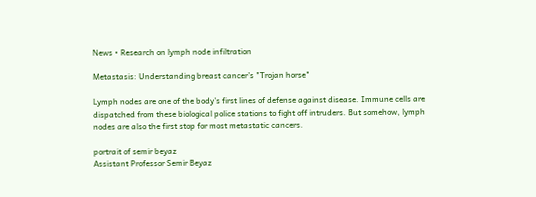News • Research on lymph node infiltration

Metastasis: Understanding breast cancer’s "Trojan horse"

Lymph nodes are one of the body’s first lines of defense against disease. Immune cells are dispatched from these biological police stations to fight off intruders. But somehow, lymph nodes are also the first stop for most metastatic cancers.

portrait of semir beyaz
Assistant Professor Semir Beyaz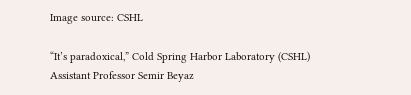Image source: CSHL

“It’s paradoxical,” Cold Spring Harbor Laboratory (CSHL) Assistant Professor Semir Beyaz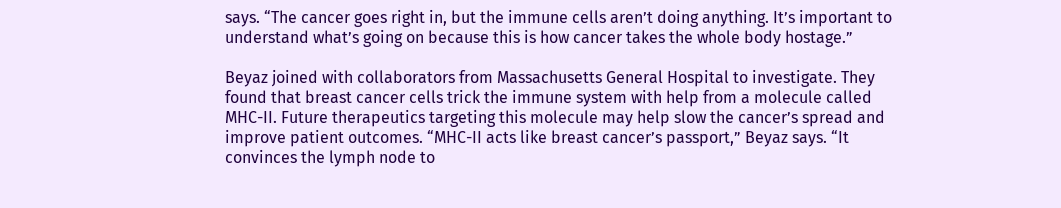says. “The cancer goes right in, but the immune cells aren’t doing anything. It’s important to understand what’s going on because this is how cancer takes the whole body hostage.”

Beyaz joined with collaborators from Massachusetts General Hospital to investigate. They found that breast cancer cells trick the immune system with help from a molecule called MHC-II. Future therapeutics targeting this molecule may help slow the cancer’s spread and improve patient outcomes. “MHC-II acts like breast cancer’s passport,” Beyaz says. “It convinces the lymph node to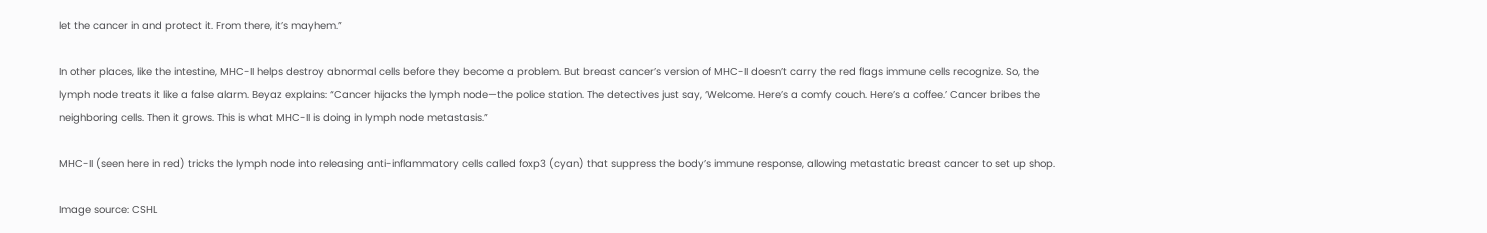let the cancer in and protect it. From there, it’s mayhem.”

In other places, like the intestine, MHC-II helps destroy abnormal cells before they become a problem. But breast cancer’s version of MHC-II doesn’t carry the red flags immune cells recognize. So, the lymph node treats it like a false alarm. Beyaz explains: “Cancer hijacks the lymph node—the police station. The detectives just say, ‘Welcome. Here’s a comfy couch. Here’s a coffee.’ Cancer bribes the neighboring cells. Then it grows. This is what MHC-II is doing in lymph node metastasis.”

MHC-II (seen here in red) tricks the lymph node into releasing anti-inflammatory cells called foxp3 (cyan) that suppress the body’s immune response, allowing metastatic breast cancer to set up shop.

Image source: CSHL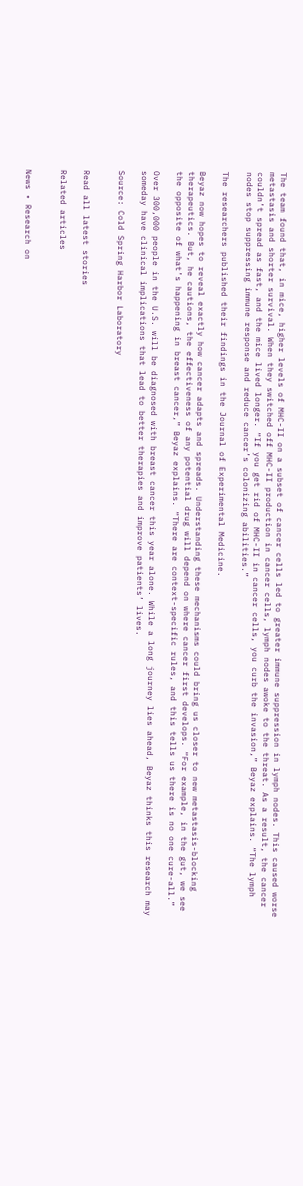The team found that, in mice, higher levels of MHC-II on a subset of cancer cells led to greater immune suppression in lymph nodes. This caused worse metastasis and shorter survival. When they switched off MHC-II production in cancer cells, lymph nodes awoke to the threat. As a result, the cancer couldn’t spread as fast, and the mice lived longer. “If you get rid of MHC-II in cancer cells, you curb the invasion,” Beyaz explains. “The lymph nodes stop suppressing immune response and reduce cancer’s colonizing abilities.”

The researchers published their findings in the Journal of Experimental Medicine.

Beyaz now hopes to reveal exactly how cancer adapts and spreads. Understanding these mechanisms could bring us closer to new metastasis-blocking therapeutics. But, he cautions, the effectiveness of any potential drug will depend on where cancer first develops. “For example, in the gut, we see the opposite of what’s happening in breast cancer,” Beyaz explains. “There are context-specific rules, and this tells us there is no one cure-all.”

Over 300,000 people in the U.S. will be diagnosed with breast cancer this year alone. While a long journey lies ahead, Beyaz thinks this research may someday have clinical implications that lead to better therapies and improve patients’ lives.

Source: Cold Spring Harbor Laboratory


Read all latest stories

Related articles


News • Research on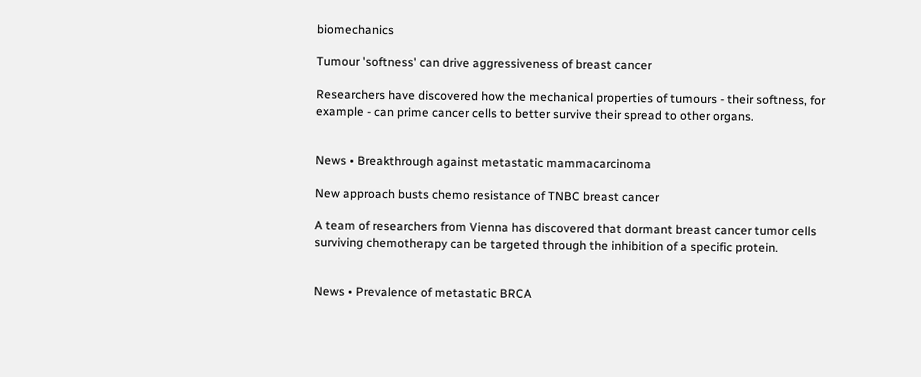biomechanics

Tumour 'softness' can drive aggressiveness of breast cancer

Researchers have discovered how the mechanical properties of tumours - their softness, for example - can prime cancer cells to better survive their spread to other organs.


News • Breakthrough against metastatic mammacarcinoma

New approach busts chemo resistance of TNBC breast cancer

A team of researchers from Vienna has discovered that dormant breast cancer tumor cells surviving chemotherapy can be targeted through the inhibition of a specific protein.


News • Prevalence of metastatic BRCA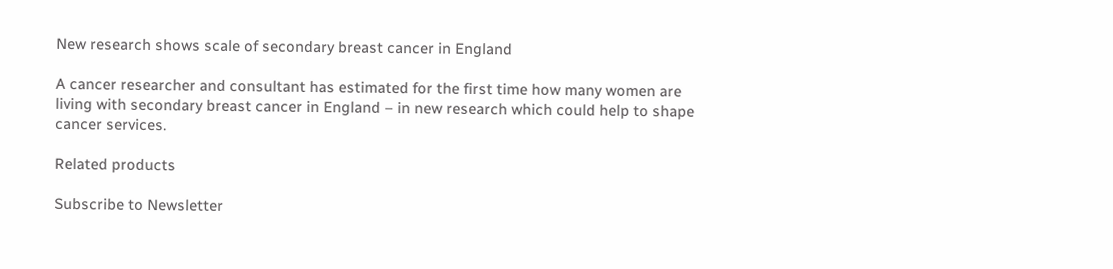New research shows scale of secondary breast cancer in England

A cancer researcher and consultant has estimated for the first time how many women are living with secondary breast cancer in England – in new research which could help to shape cancer services.

Related products

Subscribe to Newsletter